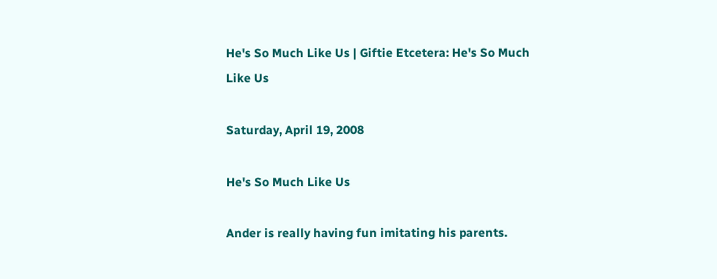He's So Much Like Us | Giftie Etcetera: He's So Much Like Us

Saturday, April 19, 2008

He's So Much Like Us

Ander is really having fun imitating his parents.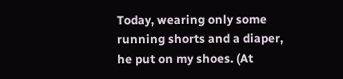Today, wearing only some running shorts and a diaper, he put on my shoes. (At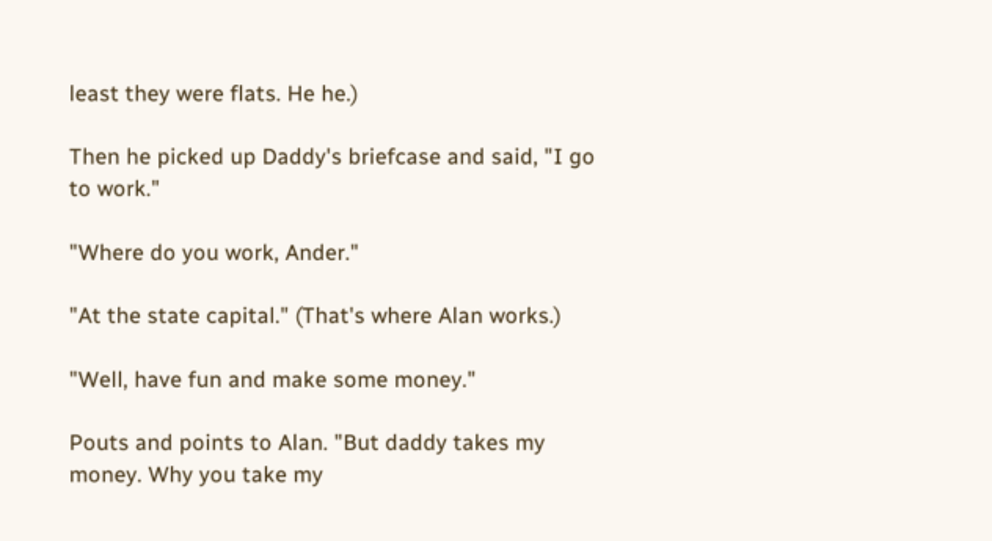least they were flats. He he.)

Then he picked up Daddy's briefcase and said, "I go to work."

"Where do you work, Ander."

"At the state capital." (That's where Alan works.)

"Well, have fun and make some money."

Pouts and points to Alan. "But daddy takes my money. Why you take my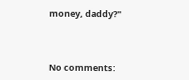money, daddy?"



No comments: